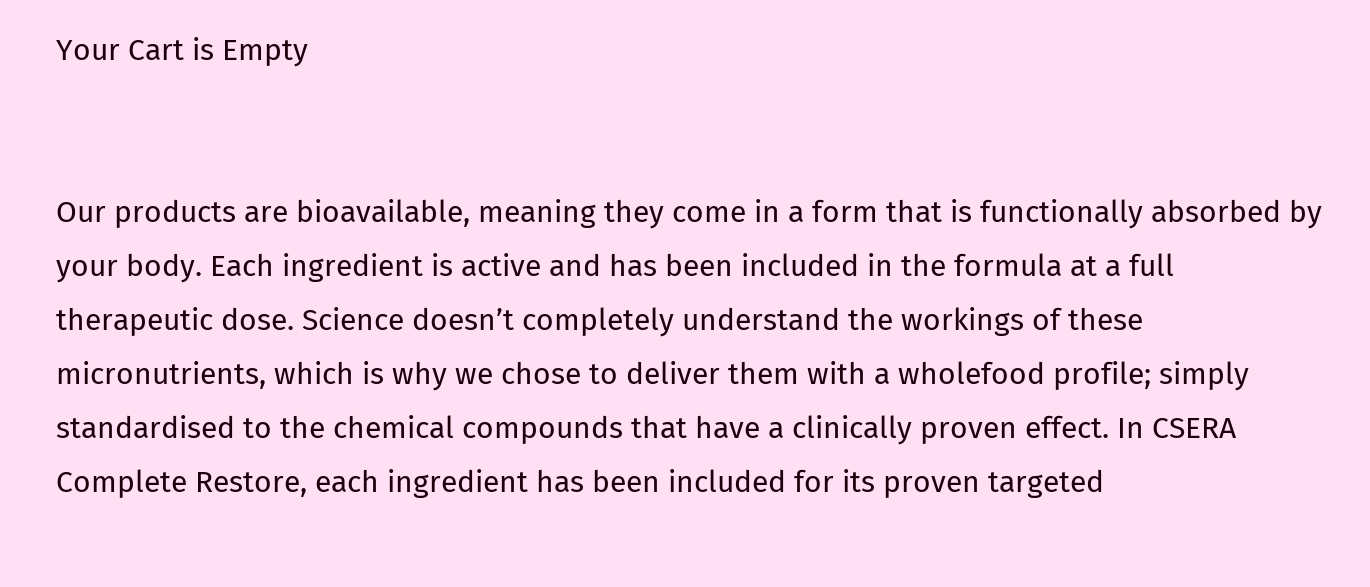Your Cart is Empty


Our products are bioavailable, meaning they come in a form that is functionally absorbed by your body. Each ingredient is active and has been included in the formula at a full therapeutic dose. Science doesn’t completely understand the workings of these micronutrients, which is why we chose to deliver them with a wholefood profile; simply standardised to the chemical compounds that have a clinically proven effect. In CSERA Complete Restore, each ingredient has been included for its proven targeted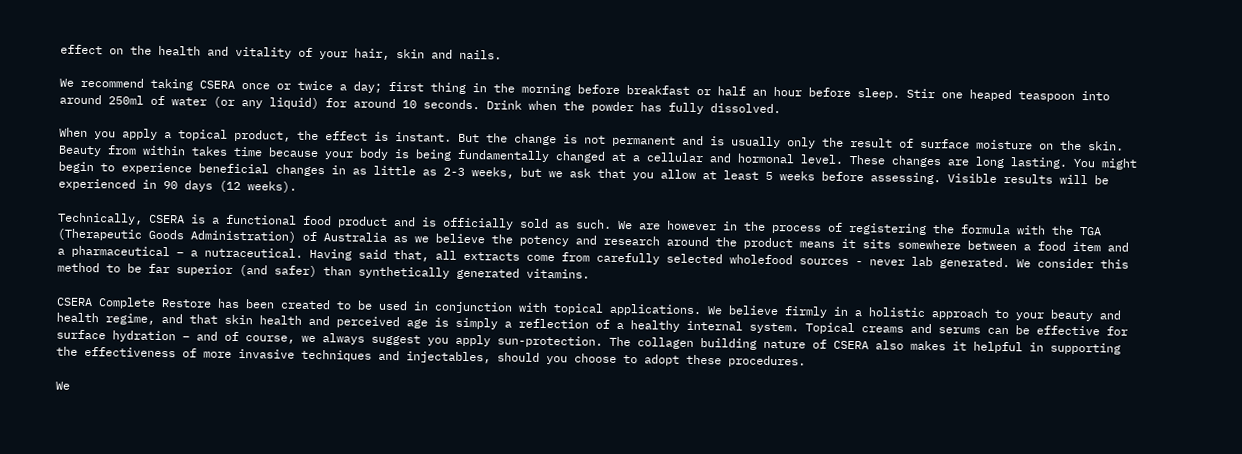effect on the health and vitality of your hair, skin and nails.

We recommend taking CSERA once or twice a day; first thing in the morning before breakfast or half an hour before sleep. Stir one heaped teaspoon into around 250ml of water (or any liquid) for around 10 seconds. Drink when the powder has fully dissolved.

When you apply a topical product, the effect is instant. But the change is not permanent and is usually only the result of surface moisture on the skin. Beauty from within takes time because your body is being fundamentally changed at a cellular and hormonal level. These changes are long lasting. You might begin to experience beneficial changes in as little as 2-3 weeks, but we ask that you allow at least 5 weeks before assessing. Visible results will be experienced in 90 days (12 weeks).

Technically, CSERA is a functional food product and is officially sold as such. We are however in the process of registering the formula with the TGA (Therapeutic Goods Administration) of Australia as we believe the potency and research around the product means it sits somewhere between a food item and a pharmaceutical – a nutraceutical. Having said that, all extracts come from carefully selected wholefood sources - never lab generated. We consider this method to be far superior (and safer) than synthetically generated vitamins.

CSERA Complete Restore has been created to be used in conjunction with topical applications. We believe firmly in a holistic approach to your beauty and health regime, and that skin health and perceived age is simply a reflection of a healthy internal system. Topical creams and serums can be effective for surface hydration – and of course, we always suggest you apply sun-protection. The collagen building nature of CSERA also makes it helpful in supporting the effectiveness of more invasive techniques and injectables, should you choose to adopt these procedures.

We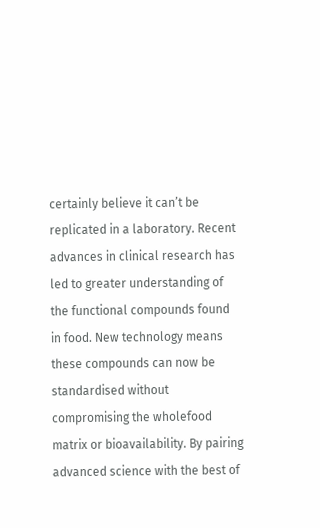certainly believe it can’t be replicated in a laboratory. Recent advances in clinical research has led to greater understanding of the functional compounds found in food. New technology means these compounds can now be standardised without compromising the wholefood matrix or bioavailability. By pairing advanced science with the best of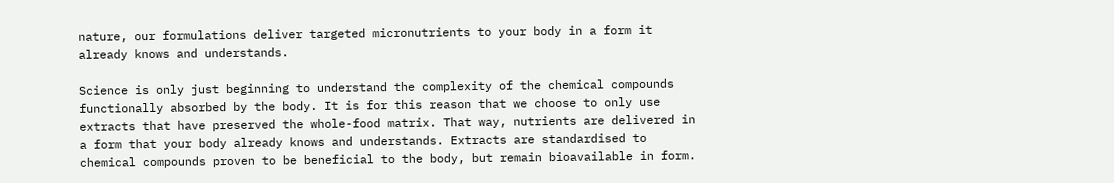nature, our formulations deliver targeted micronutrients to your body in a form it already knows and understands.

Science is only just beginning to understand the complexity of the chemical compounds functionally absorbed by the body. It is for this reason that we choose to only use extracts that have preserved the whole-food matrix. That way, nutrients are delivered in a form that your body already knows and understands. Extracts are standardised to chemical compounds proven to be beneficial to the body, but remain bioavailable in form.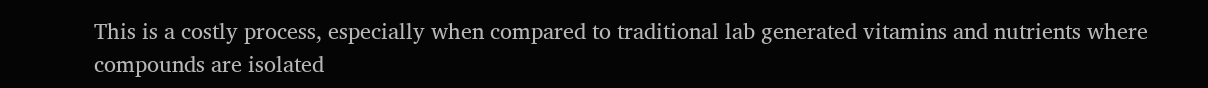This is a costly process, especially when compared to traditional lab generated vitamins and nutrients where compounds are isolated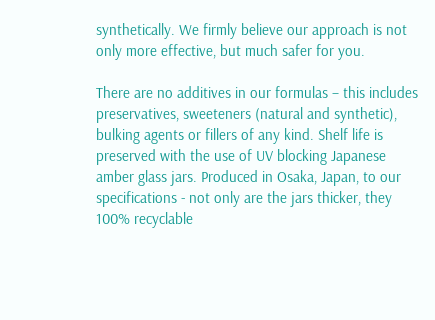synthetically. We firmly believe our approach is not only more effective, but much safer for you.

There are no additives in our formulas – this includes preservatives, sweeteners (natural and synthetic), bulking agents or fillers of any kind. Shelf life is preserved with the use of UV blocking Japanese amber glass jars. Produced in Osaka, Japan, to our specifications - not only are the jars thicker, they 100% recyclable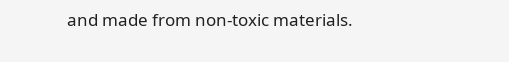and made from non-toxic materials.